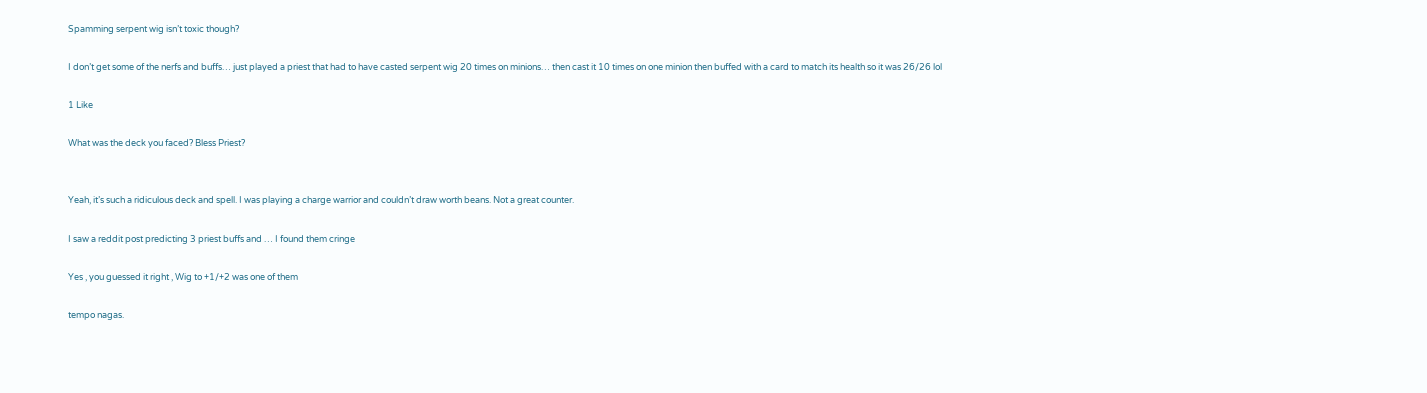Spamming serpent wig isn’t toxic though?

I don’t get some of the nerfs and buffs… just played a priest that had to have casted serpent wig 20 times on minions… then cast it 10 times on one minion then buffed with a card to match its health so it was 26/26 lol

1 Like

What was the deck you faced? Bless Priest?


Yeah, it’s such a ridiculous deck and spell. I was playing a charge warrior and couldn’t draw worth beans. Not a great counter.

I saw a reddit post predicting 3 priest buffs and … I found them cringe

Yes , you guessed it right , Wig to +1/+2 was one of them

tempo nagas.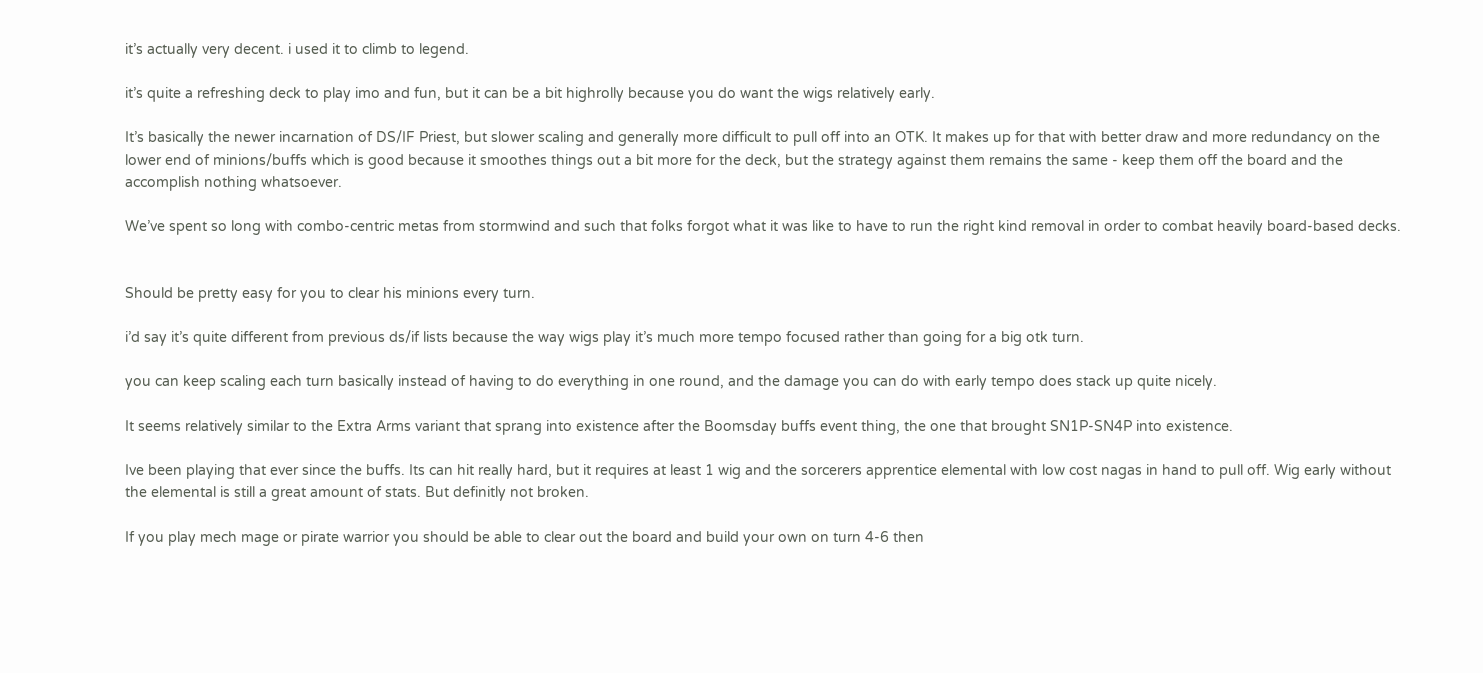it’s actually very decent. i used it to climb to legend.

it’s quite a refreshing deck to play imo and fun, but it can be a bit highrolly because you do want the wigs relatively early.

It’s basically the newer incarnation of DS/IF Priest, but slower scaling and generally more difficult to pull off into an OTK. It makes up for that with better draw and more redundancy on the lower end of minions/buffs which is good because it smoothes things out a bit more for the deck, but the strategy against them remains the same - keep them off the board and the accomplish nothing whatsoever.

We’ve spent so long with combo-centric metas from stormwind and such that folks forgot what it was like to have to run the right kind removal in order to combat heavily board-based decks.


Should be pretty easy for you to clear his minions every turn.

i’d say it’s quite different from previous ds/if lists because the way wigs play it’s much more tempo focused rather than going for a big otk turn.

you can keep scaling each turn basically instead of having to do everything in one round, and the damage you can do with early tempo does stack up quite nicely.

It seems relatively similar to the Extra Arms variant that sprang into existence after the Boomsday buffs event thing, the one that brought SN1P-SN4P into existence.

Ive been playing that ever since the buffs. Its can hit really hard, but it requires at least 1 wig and the sorcerers apprentice elemental with low cost nagas in hand to pull off. Wig early without the elemental is still a great amount of stats. But definitly not broken.

If you play mech mage or pirate warrior you should be able to clear out the board and build your own on turn 4-6 then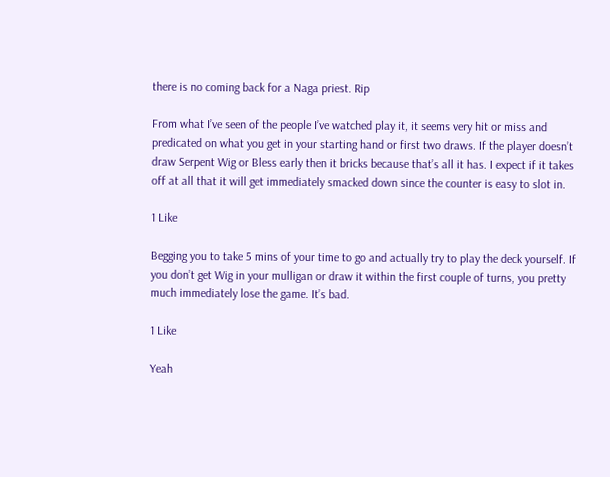there is no coming back for a Naga priest. Rip

From what I’ve seen of the people I’ve watched play it, it seems very hit or miss and predicated on what you get in your starting hand or first two draws. If the player doesn’t draw Serpent Wig or Bless early then it bricks because that’s all it has. I expect if it takes off at all that it will get immediately smacked down since the counter is easy to slot in.

1 Like

Begging you to take 5 mins of your time to go and actually try to play the deck yourself. If you don’t get Wig in your mulligan or draw it within the first couple of turns, you pretty much immediately lose the game. It’s bad.

1 Like

Yeah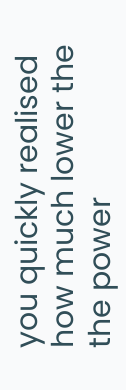you quickly realised how much lower the the power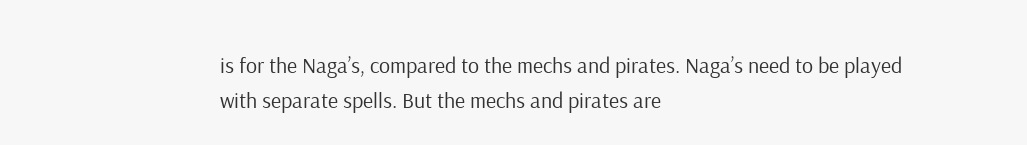is for the Naga’s, compared to the mechs and pirates. Naga’s need to be played with separate spells. But the mechs and pirates are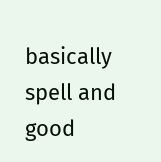basically spell and good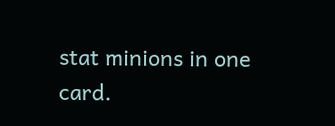stat minions in one card.